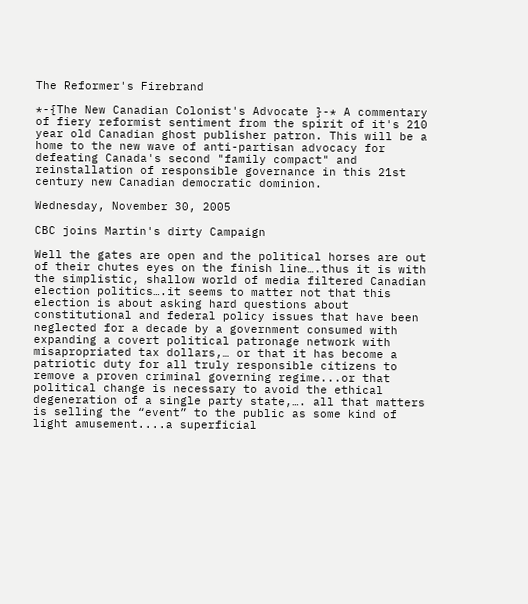The Reformer's Firebrand

*-{The New Canadian Colonist's Advocate }-* A commentary of fiery reformist sentiment from the spirit of it's 210 year old Canadian ghost publisher patron. This will be a home to the new wave of anti-partisan advocacy for defeating Canada's second "family compact" and reinstallation of responsible governance in this 21st century new Canadian democratic dominion.

Wednesday, November 30, 2005

CBC joins Martin's dirty Campaign

Well the gates are open and the political horses are out of their chutes eyes on the finish line….thus it is with the simplistic, shallow world of media filtered Canadian election politics….it seems to matter not that this election is about asking hard questions about constitutional and federal policy issues that have been neglected for a decade by a government consumed with expanding a covert political patronage network with misapropriated tax dollars,… or that it has become a patriotic duty for all truly responsible citizens to remove a proven criminal governing regime...or that political change is necessary to avoid the ethical degeneration of a single party state,…. all that matters is selling the “event” to the public as some kind of light amusement....a superficial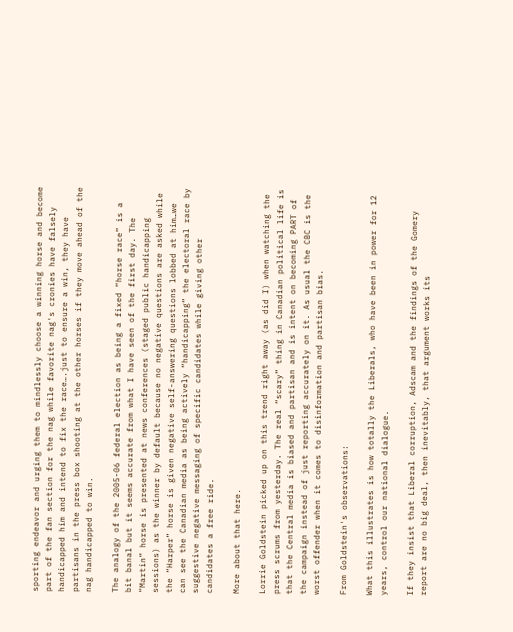sporting endeavor and urging them to mindlessly choose a winning horse and become part of the fan section for the nag while favorite nag's cronies have falsely handicapped him and intend to fix the race….just to ensure a win, they have partisans in the press box shooting at the other horses if they move ahead of the nag handicapped to win.

The analogy of the 2005-06 federal election as being a fixed “horse race” is a bit banal but it seems accurate from what I have seen of the first day. The “Martin” horse is presented at news conferences (staged public handicapping sessions) as the winner by default because no negative questions are asked while the “Harper” horse is given negative self-answering questions lobbed at him…we can see the Canadian media as being actively “handicapping” the electoral race by suggestive negative messaging of specific candidates while giving other candidates a free ride.

More about that here.

Lorrie Goldstein picked up on this trend right away (as did I) when watching the press scrums from yesterday. The real “scary” thing in Canadian political life is that the Central media is biased and partisan and is intent on becoming PART of the campaign instead of just reporting accurately on it. As usual the CBC is the worst offender when it comes to disinformation and partisan bias.

From Goldstein's observations:

What this illustrates is how totally the Liberals, who have been in power for 12 years, control our national dialogue.

If they insist that Liberal corruption, Adscam and the findings of the Gomery report are no big deal, then inevitably, that argument works its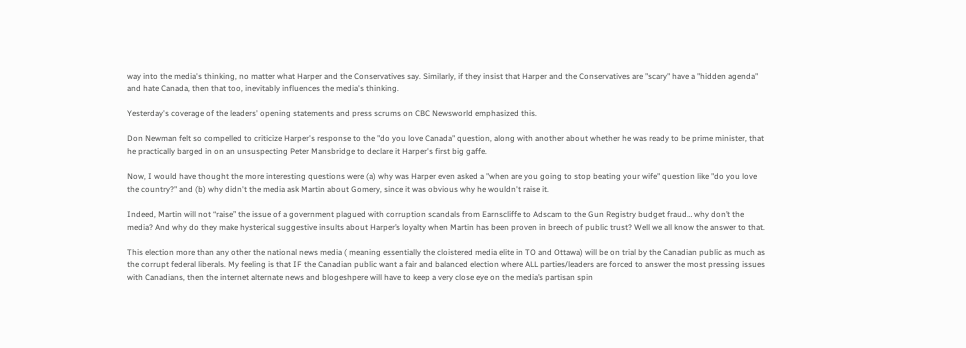way into the media's thinking, no matter what Harper and the Conservatives say. Similarly, if they insist that Harper and the Conservatives are "scary" have a "hidden agenda" and hate Canada, then that too, inevitably influences the media's thinking.

Yesterday's coverage of the leaders' opening statements and press scrums on CBC Newsworld emphasized this.

Don Newman felt so compelled to criticize Harper's response to the "do you love Canada" question, along with another about whether he was ready to be prime minister, that he practically barged in on an unsuspecting Peter Mansbridge to declare it Harper's first big gaffe.

Now, I would have thought the more interesting questions were (a) why was Harper even asked a "when are you going to stop beating your wife" question like "do you love the country?" and (b) why didn't the media ask Martin about Gomery, since it was obvious why he wouldn't raise it.

Indeed, Martin will not “raise” the issue of a government plagued with corruption scandals from Earnscliffe to Adscam to the Gun Registry budget fraud… why don’t the media? And why do they make hysterical suggestive insults about Harper’s loyalty when Martin has been proven in breech of public trust? Well we all know the answer to that.

This election more than any other the national news media ( meaning essentially the cloistered media elite in TO and Ottawa) will be on trial by the Canadian public as much as the corrupt federal liberals. My feeling is that IF the Canadian public want a fair and balanced election where ALL parties/leaders are forced to answer the most pressing issues with Canadians, then the internet alternate news and blogeshpere will have to keep a very close eye on the media’s partisan spin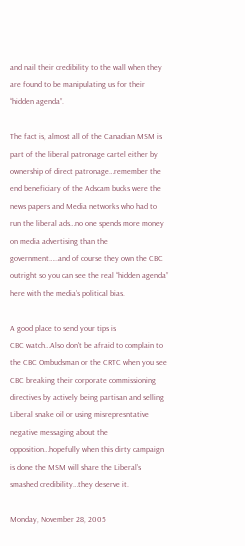and nail their credibility to the wall when they are found to be manipulating us for their “hidden agenda”.

The fact is, almost all of the Canadian MSM is part of the liberal patronage cartel either by ownership of direct patronage…remember the end beneficiary of the Adscam bucks were the news papers and Media networks who had to run the liberal ads…no one spends more money on media advertising than the government…..and of course they own the CBC outright so you can see the real “hidden agenda” here with the media’s political bias.

A good place to send your tips is
CBC watch…Also don't be afraid to complain to the CBC Ombudsman or the CRTC when you see CBC breaking their corporate commissioning directives by actively being partisan and selling Liberal snake oil or using misrepresntative negative messaging about the opposition…hopefully when this dirty campaign is done the MSM will share the Liberal’s smashed credibility…they deserve it.

Monday, November 28, 2005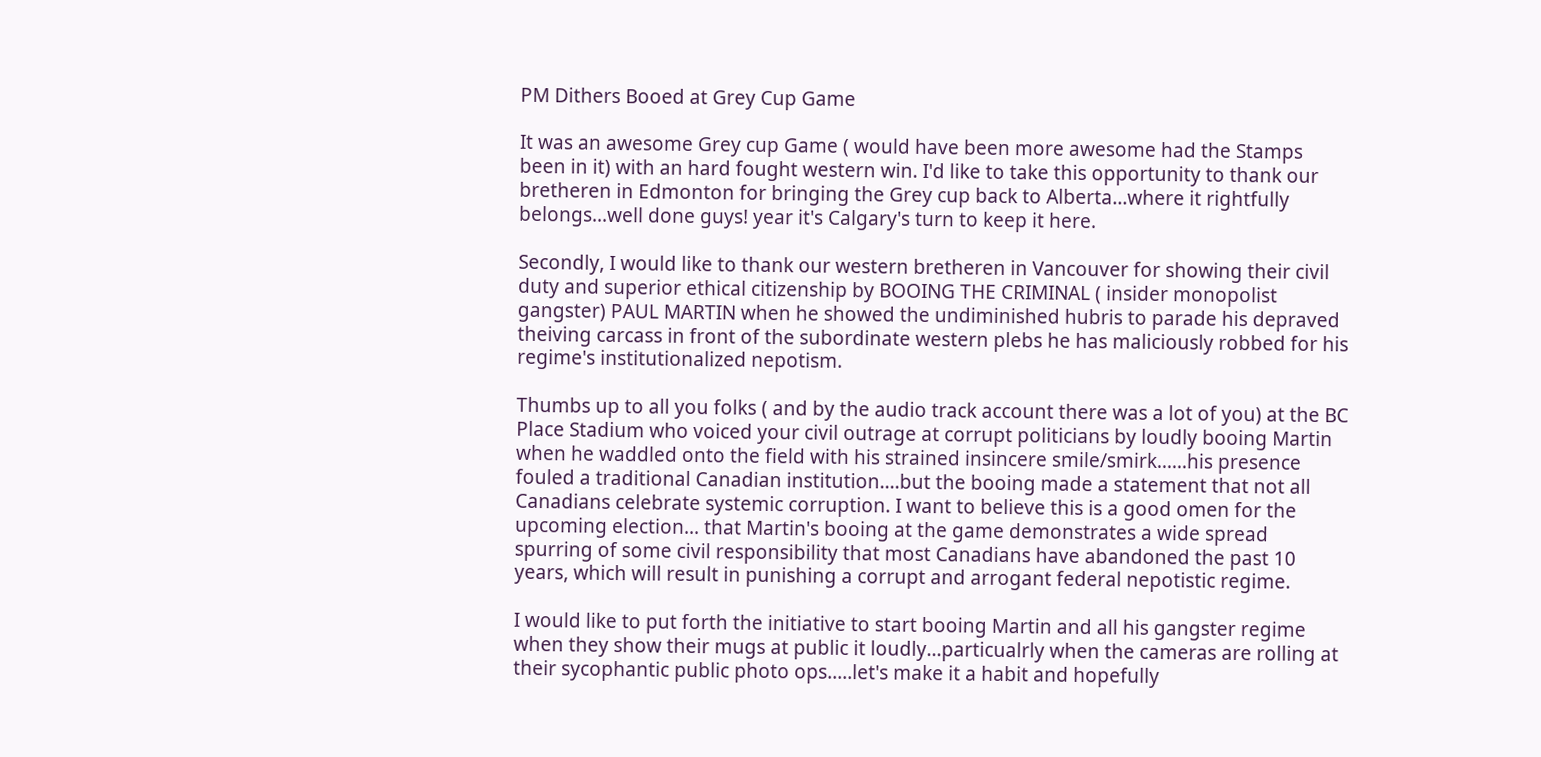PM Dithers Booed at Grey Cup Game

It was an awesome Grey cup Game ( would have been more awesome had the Stamps been in it) with an hard fought western win. I'd like to take this opportunity to thank our bretheren in Edmonton for bringing the Grey cup back to Alberta...where it rightfully belongs...well done guys! year it's Calgary's turn to keep it here.

Secondly, I would like to thank our western bretheren in Vancouver for showing their civil duty and superior ethical citizenship by BOOING THE CRIMINAL ( insider monopolist gangster) PAUL MARTIN when he showed the undiminished hubris to parade his depraved theiving carcass in front of the subordinate western plebs he has maliciously robbed for his regime's institutionalized nepotism.

Thumbs up to all you folks ( and by the audio track account there was a lot of you) at the BC Place Stadium who voiced your civil outrage at corrupt politicians by loudly booing Martin when he waddled onto the field with his strained insincere smile/smirk......his presence fouled a traditional Canadian institution....but the booing made a statement that not all Canadians celebrate systemic corruption. I want to believe this is a good omen for the upcoming election... that Martin's booing at the game demonstrates a wide spread spurring of some civil responsibility that most Canadians have abandoned the past 10 years, which will result in punishing a corrupt and arrogant federal nepotistic regime.

I would like to put forth the initiative to start booing Martin and all his gangster regime when they show their mugs at public it loudly...particualrly when the cameras are rolling at their sycophantic public photo ops.....let's make it a habit and hopefully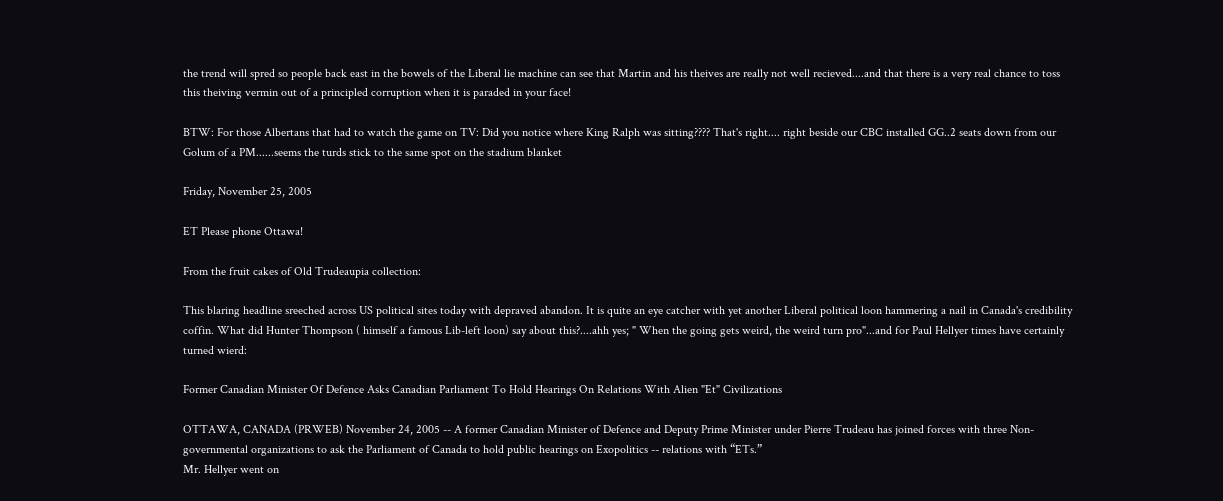the trend will spred so people back east in the bowels of the Liberal lie machine can see that Martin and his theives are really not well recieved....and that there is a very real chance to toss this theiving vermin out of a principled corruption when it is paraded in your face!

BTW: For those Albertans that had to watch the game on TV: Did you notice where King Ralph was sitting???? That's right.... right beside our CBC installed GG..2 seats down from our Golum of a PM......seems the turds stick to the same spot on the stadium blanket

Friday, November 25, 2005

ET Please phone Ottawa!

From the fruit cakes of Old Trudeaupia collection:

This blaring headline sreeched across US political sites today with depraved abandon. It is quite an eye catcher with yet another Liberal political loon hammering a nail in Canada's credibility coffin. What did Hunter Thompson ( himself a famous Lib-left loon) say about this?....ahh yes; " When the going gets weird, the weird turn pro"...and for Paul Hellyer times have certainly turned wierd:

Former Canadian Minister Of Defence Asks Canadian Parliament To Hold Hearings On Relations With Alien "Et" Civilizations

OTTAWA, CANADA (PRWEB) November 24, 2005 -- A former Canadian Minister of Defence and Deputy Prime Minister under Pierre Trudeau has joined forces with three Non-governmental organizations to ask the Parliament of Canada to hold public hearings on Exopolitics -- relations with “ETs.”
Mr. Hellyer went on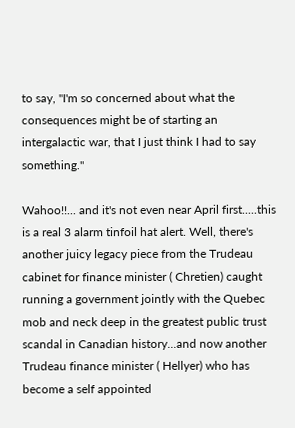to say, "I'm so concerned about what the consequences might be of starting an intergalactic war, that I just think I had to say something."

Wahoo!!... and it's not even near April first.....this is a real 3 alarm tinfoil hat alert. Well, there's another juicy legacy piece from the Trudeau cabinet for finance minister ( Chretien) caught running a government jointly with the Quebec mob and neck deep in the greatest public trust scandal in Canadian history...and now another Trudeau finance minister ( Hellyer) who has become a self appointed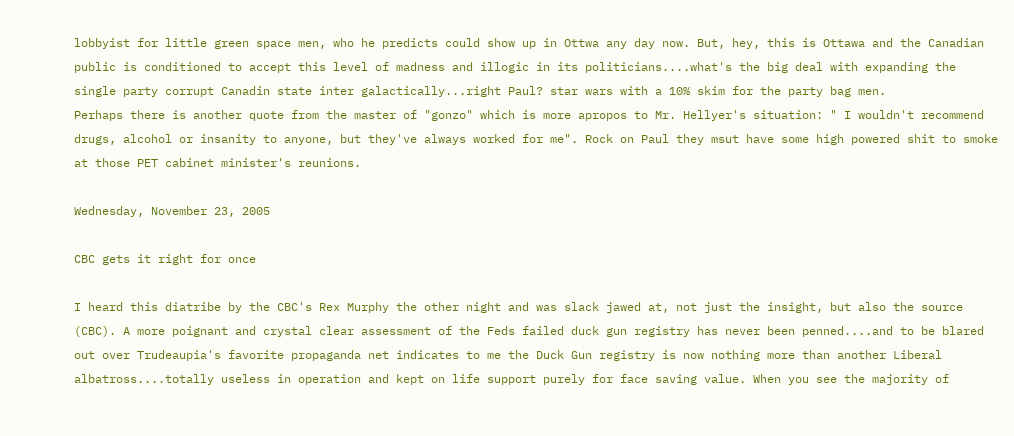lobbyist for little green space men, who he predicts could show up in Ottwa any day now. But, hey, this is Ottawa and the Canadian public is conditioned to accept this level of madness and illogic in its politicians....what's the big deal with expanding the single party corrupt Canadin state inter galactically...right Paul? star wars with a 10% skim for the party bag men.
Perhaps there is another quote from the master of "gonzo" which is more apropos to Mr. Hellyer's situation: " I wouldn't recommend drugs, alcohol or insanity to anyone, but they've always worked for me". Rock on Paul they msut have some high powered shit to smoke at those PET cabinet minister's reunions.

Wednesday, November 23, 2005

CBC gets it right for once

I heard this diatribe by the CBC's Rex Murphy the other night and was slack jawed at, not just the insight, but also the source (CBC). A more poignant and crystal clear assessment of the Feds failed duck gun registry has never been penned....and to be blared out over Trudeaupia's favorite propaganda net indicates to me the Duck Gun registry is now nothing more than another Liberal albatross....totally useless in operation and kept on life support purely for face saving value. When you see the majority of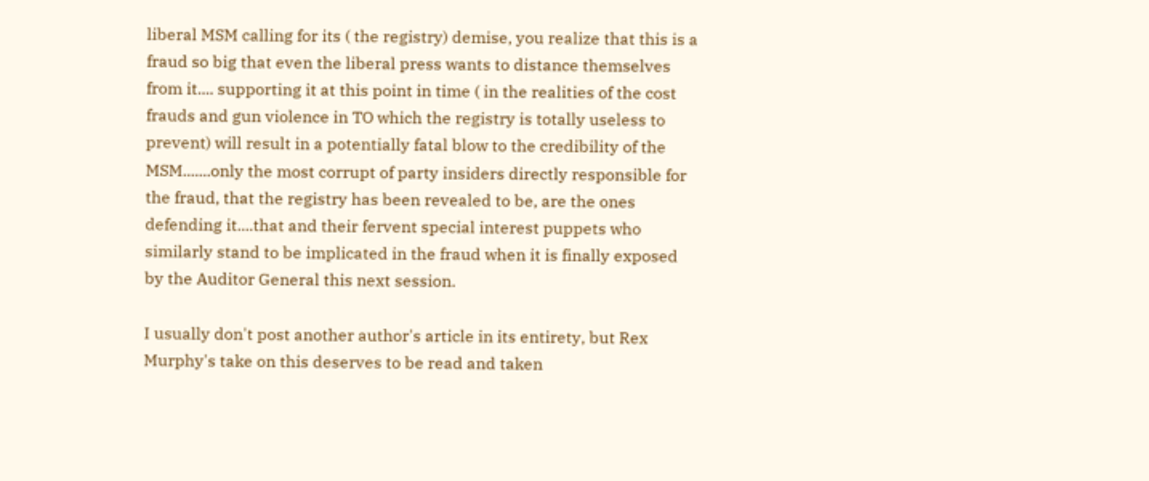liberal MSM calling for its ( the registry) demise, you realize that this is a fraud so big that even the liberal press wants to distance themselves from it.... supporting it at this point in time ( in the realities of the cost frauds and gun violence in TO which the registry is totally useless to prevent) will result in a potentially fatal blow to the credibility of the MSM.......only the most corrupt of party insiders directly responsible for the fraud, that the registry has been revealed to be, are the ones defending it....that and their fervent special interest puppets who similarly stand to be implicated in the fraud when it is finally exposed by the Auditor General this next session.

I usually don't post another author's article in its entirety, but Rex Murphy's take on this deserves to be read and taken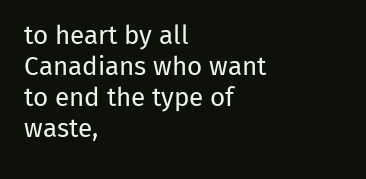to heart by all Canadians who want to end the type of waste,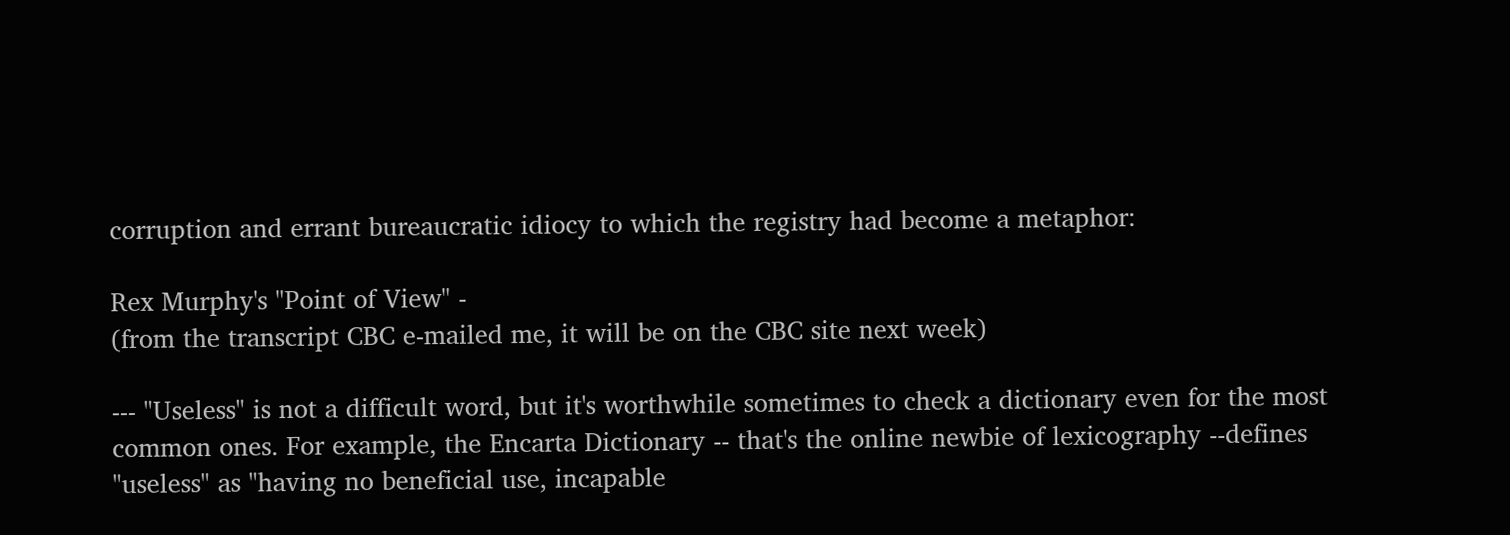corruption and errant bureaucratic idiocy to which the registry had become a metaphor:

Rex Murphy's "Point of View" -
(from the transcript CBC e-mailed me, it will be on the CBC site next week)

--- "Useless" is not a difficult word, but it's worthwhile sometimes to check a dictionary even for the most common ones. For example, the Encarta Dictionary -- that's the online newbie of lexicography --defines "useless" as "having no beneficial use, incapable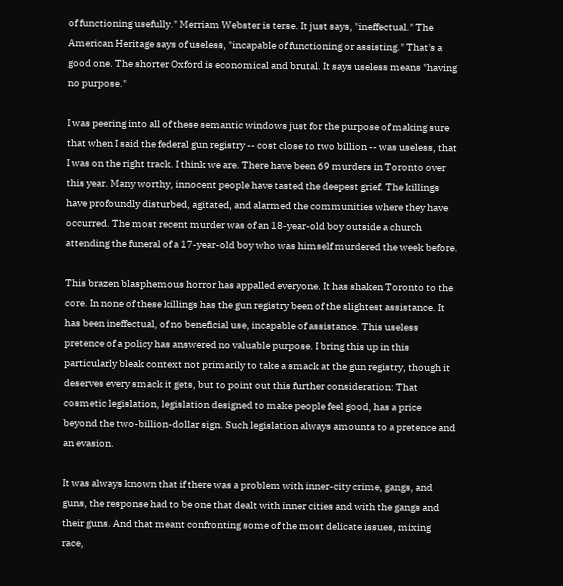of functioning usefully." Merriam Webster is terse. It just says, "ineffectual." The American Heritage says of useless, "incapable of functioning or assisting." That's a good one. The shorter Oxford is economical and brutal. It says useless means "having no purpose."

I was peering into all of these semantic windows just for the purpose of making sure that when I said the federal gun registry -- cost close to two billion -- was useless, that I was on the right track. I think we are. There have been 69 murders in Toronto over this year. Many worthy, innocent people have tasted the deepest grief. The killings have profoundly disturbed, agitated, and alarmed the communities where they have occurred. The most recent murder was of an 18-year-old boy outside a church attending the funeral of a 17-year-old boy who was himself murdered the week before.

This brazen blasphemous horror has appalled everyone. It has shaken Toronto to the core. In none of these killings has the gun registry been of the slightest assistance. It has been ineffectual, of no beneficial use, incapable of assistance. This useless pretence of a policy has answered no valuable purpose. I bring this up in this particularly bleak context not primarily to take a smack at the gun registry, though it deserves every smack it gets, but to point out this further consideration: That cosmetic legislation, legislation designed to make people feel good, has a price beyond the two-billion-dollar sign. Such legislation always amounts to a pretence and an evasion.

It was always known that if there was a problem with inner-city crime, gangs, and guns, the response had to be one that dealt with inner cities and with the gangs and their guns. And that meant confronting some of the most delicate issues, mixing race,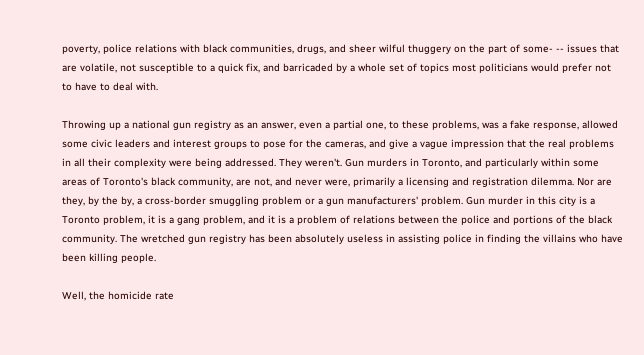poverty, police relations with black communities, drugs, and sheer wilful thuggery on the part of some- -- issues that are volatile, not susceptible to a quick fix, and barricaded by a whole set of topics most politicians would prefer not to have to deal with.

Throwing up a national gun registry as an answer, even a partial one, to these problems, was a fake response, allowed some civic leaders and interest groups to pose for the cameras, and give a vague impression that the real problems in all their complexity were being addressed. They weren't. Gun murders in Toronto, and particularly within some areas of Toronto's black community, are not, and never were, primarily a licensing and registration dilemma. Nor are they, by the by, a cross-border smuggling problem or a gun manufacturers' problem. Gun murder in this city is a Toronto problem, it is a gang problem, and it is a problem of relations between the police and portions of the black community. The wretched gun registry has been absolutely useless in assisting police in finding the villains who have been killing people.

Well, the homicide rate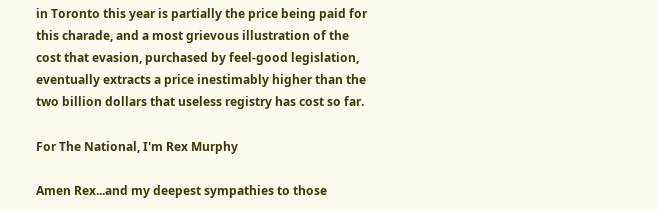in Toronto this year is partially the price being paid for this charade, and a most grievous illustration of the cost that evasion, purchased by feel-good legislation, eventually extracts a price inestimably higher than the two billion dollars that useless registry has cost so far.

For The National, I'm Rex Murphy

Amen Rex...and my deepest sympathies to those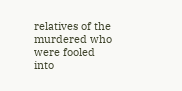relatives of the murdered who were fooled into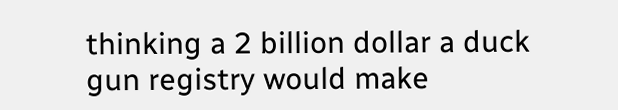thinking a 2 billion dollar a duck gun registry would make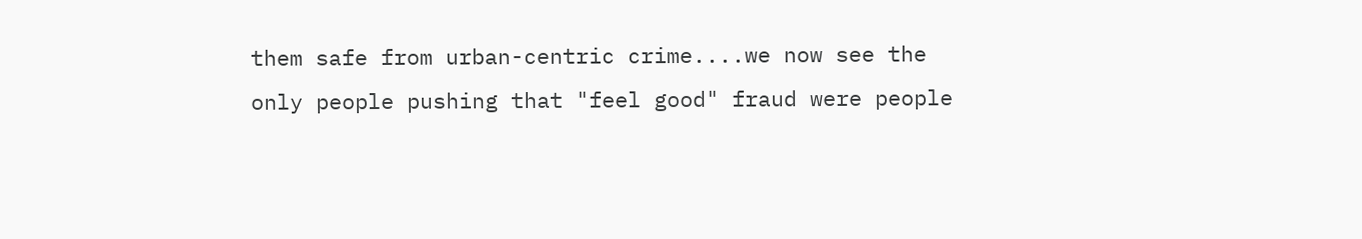them safe from urban-centric crime....we now see the only people pushing that "feel good" fraud were people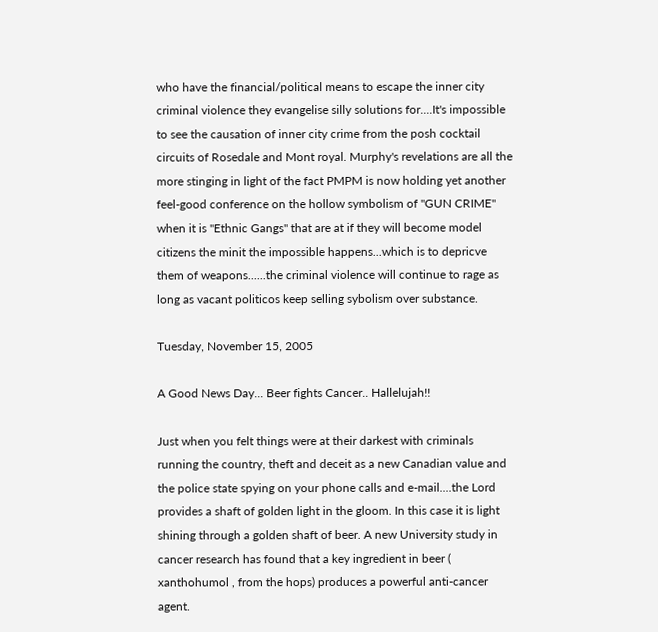who have the financial/political means to escape the inner city criminal violence they evangelise silly solutions for....It's impossible to see the causation of inner city crime from the posh cocktail circuits of Rosedale and Mont royal. Murphy's revelations are all the more stinging in light of the fact PMPM is now holding yet another feel-good conference on the hollow symbolism of "GUN CRIME" when it is "Ethnic Gangs" that are at if they will become model citizens the minit the impossible happens...which is to depricve them of weapons......the criminal violence will continue to rage as long as vacant politicos keep selling sybolism over substance.

Tuesday, November 15, 2005

A Good News Day... Beer fights Cancer.. Hallelujah!!

Just when you felt things were at their darkest with criminals running the country, theft and deceit as a new Canadian value and the police state spying on your phone calls and e-mail....the Lord provides a shaft of golden light in the gloom. In this case it is light shining through a golden shaft of beer. A new University study in cancer research has found that a key ingredient in beer ( xanthohumol , from the hops) produces a powerful anti-cancer agent.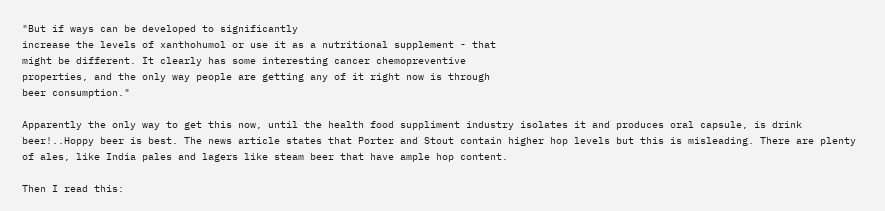"But if ways can be developed to significantly
increase the levels of xanthohumol or use it as a nutritional supplement - that
might be different. It clearly has some interesting cancer chemopreventive
properties, and the only way people are getting any of it right now is through
beer consumption."

Apparently the only way to get this now, until the health food suppliment industry isolates it and produces oral capsule, is drink beer!..Hoppy beer is best. The news article states that Porter and Stout contain higher hop levels but this is misleading. There are plenty of ales, like India pales and lagers like steam beer that have ample hop content.

Then I read this: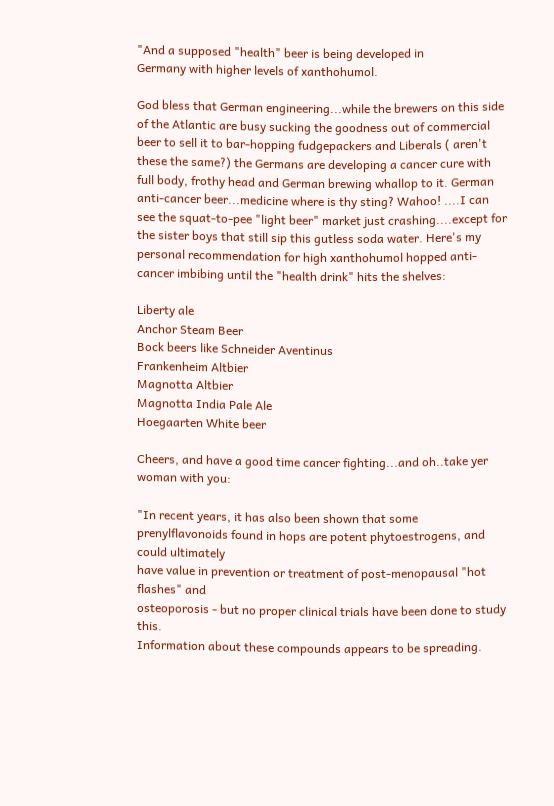"And a supposed "health" beer is being developed in
Germany with higher levels of xanthohumol.

God bless that German engineering...while the brewers on this side of the Atlantic are busy sucking the goodness out of commercial beer to sell it to bar-hopping fudgepackers and Liberals ( aren't these the same?) the Germans are developing a cancer cure with full body, frothy head and German brewing whallop to it. German anti-cancer beer...medicine where is thy sting? Wahoo! ....I can see the squat-to-pee "light beer" market just crashing....except for the sister boys that still sip this gutless soda water. Here's my personal recommendation for high xanthohumol hopped anti-cancer imbibing until the "health drink" hits the shelves:

Liberty ale
Anchor Steam Beer
Bock beers like Schneider Aventinus
Frankenheim Altbier
Magnotta Altbier
Magnotta India Pale Ale
Hoegaarten White beer

Cheers, and have a good time cancer fighting...and oh..take yer woman with you:

"In recent years, it has also been shown that some
prenylflavonoids found in hops are potent phytoestrogens, and could ultimately
have value in prevention or treatment of post-menopausal "hot flashes" and
osteoporosis - but no proper clinical trials have been done to study this.
Information about these compounds appears to be spreading.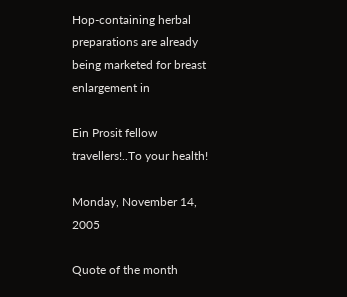Hop-containing herbal preparations are already being marketed for breast enlargement in

Ein Prosit fellow travellers!..To your health!

Monday, November 14, 2005

Quote of the month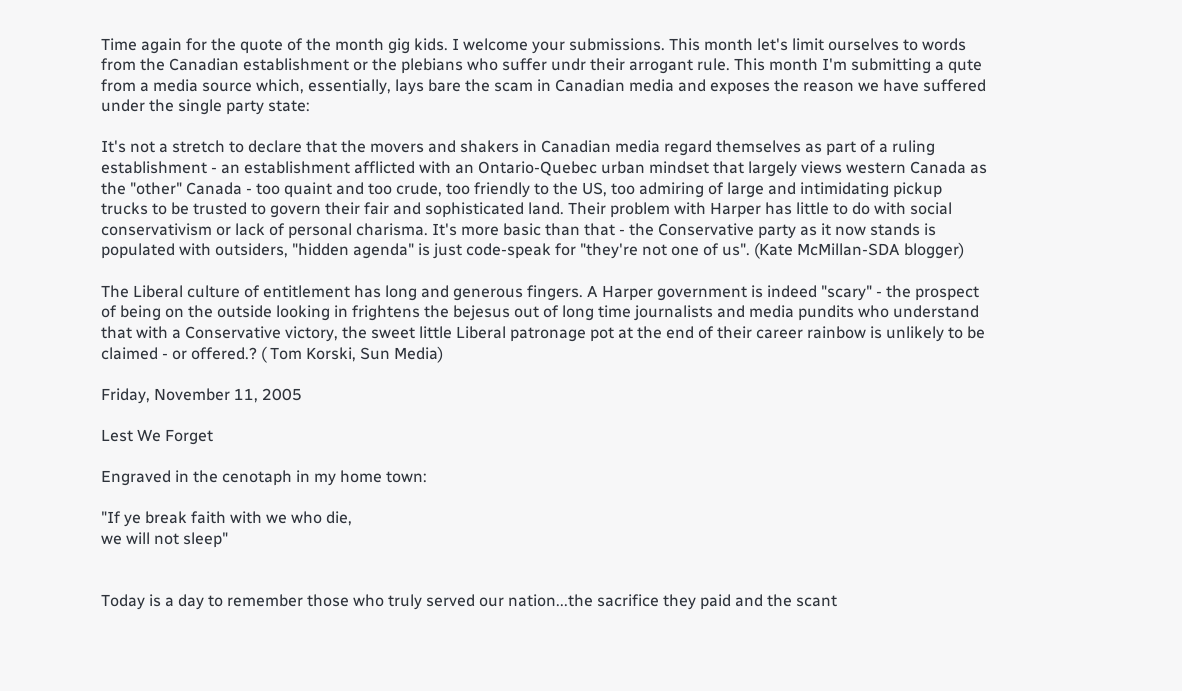Time again for the quote of the month gig kids. I welcome your submissions. This month let's limit ourselves to words from the Canadian establishment or the plebians who suffer undr their arrogant rule. This month I'm submitting a qute from a media source which, essentially, lays bare the scam in Canadian media and exposes the reason we have suffered under the single party state:

It's not a stretch to declare that the movers and shakers in Canadian media regard themselves as part of a ruling establishment - an establishment afflicted with an Ontario-Quebec urban mindset that largely views western Canada as the "other" Canada - too quaint and too crude, too friendly to the US, too admiring of large and intimidating pickup trucks to be trusted to govern their fair and sophisticated land. Their problem with Harper has little to do with social conservativism or lack of personal charisma. It's more basic than that - the Conservative party as it now stands is populated with outsiders, "hidden agenda" is just code-speak for "they're not one of us". (Kate McMillan-SDA blogger)

The Liberal culture of entitlement has long and generous fingers. A Harper government is indeed "scary" - the prospect of being on the outside looking in frightens the bejesus out of long time journalists and media pundits who understand that with a Conservative victory, the sweet little Liberal patronage pot at the end of their career rainbow is unlikely to be claimed - or offered.? ( Tom Korski, Sun Media)

Friday, November 11, 2005

Lest We Forget

Engraved in the cenotaph in my home town:

"If ye break faith with we who die,
we will not sleep"


Today is a day to remember those who truly served our nation...the sacrifice they paid and the scant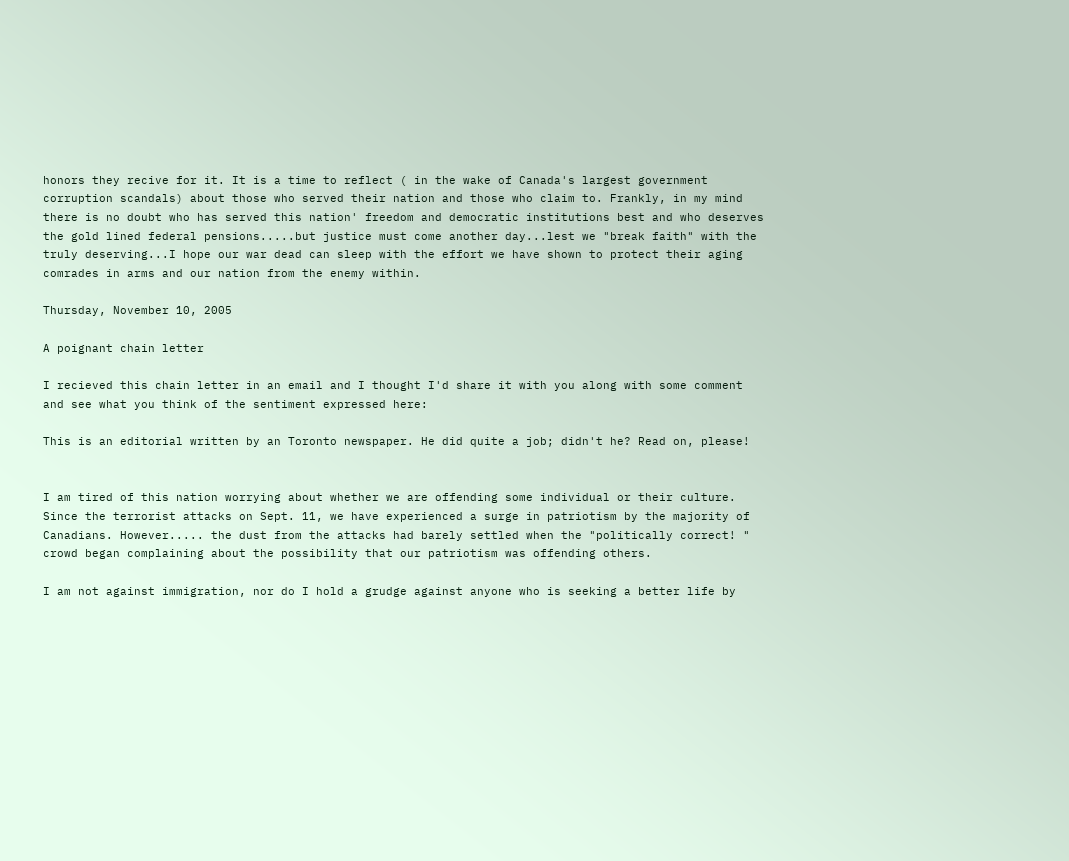honors they recive for it. It is a time to reflect ( in the wake of Canada's largest government corruption scandals) about those who served their nation and those who claim to. Frankly, in my mind there is no doubt who has served this nation' freedom and democratic institutions best and who deserves the gold lined federal pensions.....but justice must come another day...lest we "break faith" with the truly deserving...I hope our war dead can sleep with the effort we have shown to protect their aging comrades in arms and our nation from the enemy within.

Thursday, November 10, 2005

A poignant chain letter

I recieved this chain letter in an email and I thought I'd share it with you along with some comment and see what you think of the sentiment expressed here:

This is an editorial written by an Toronto newspaper. He did quite a job; didn't he? Read on, please!


I am tired of this nation worrying about whether we are offending some individual or their culture. Since the terrorist attacks on Sept. 11, we have experienced a surge in patriotism by the majority of Canadians. However..... the dust from the attacks had barely settled when the "politically correct! " crowd began complaining about the possibility that our patriotism was offending others.

I am not against immigration, nor do I hold a grudge against anyone who is seeking a better life by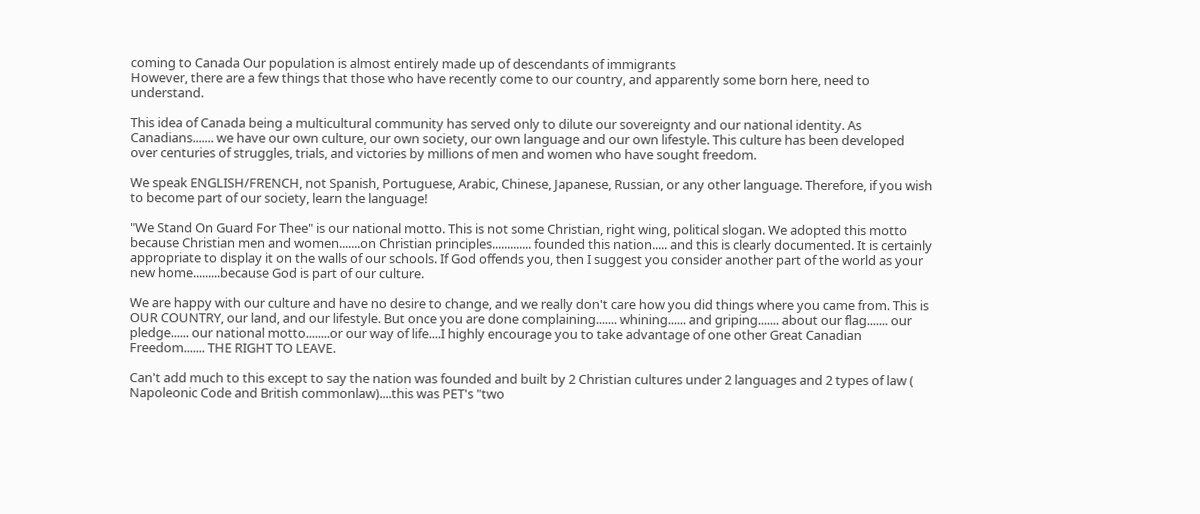coming to Canada Our population is almost entirely made up of descendants of immigrants
However, there are a few things that those who have recently come to our country, and apparently some born here, need to understand.

This idea of Canada being a multicultural community has served only to dilute our sovereignty and our national identity. As Canadians....... we have our own culture, our own society, our own language and our own lifestyle. This culture has been developed over centuries of struggles, trials, and victories by millions of men and women who have sought freedom.

We speak ENGLISH/FRENCH, not Spanish, Portuguese, Arabic, Chinese, Japanese, Russian, or any other language. Therefore, if you wish to become part of our society, learn the language!

"We Stand On Guard For Thee" is our national motto. This is not some Christian, right wing, political slogan. We adopted this motto because Christian men and women.......on Christian principles............. founded this nation..... and this is clearly documented. It is certainly appropriate to display it on the walls of our schools. If God offends you, then I suggest you consider another part of the world as your new home.........because God is part of our culture.

We are happy with our culture and have no desire to change, and we really don't care how you did things where you came from. This is OUR COUNTRY, our land, and our lifestyle. But once you are done complaining....... whining...... and griping....... about our flag....... our pledge...... our national motto........or our way of life....I highly encourage you to take advantage of one other Great Canadian Freedom....... THE RIGHT TO LEAVE.

Can't add much to this except to say the nation was founded and built by 2 Christian cultures under 2 languages and 2 types of law ( Napoleonic Code and British commonlaw)....this was PET's "two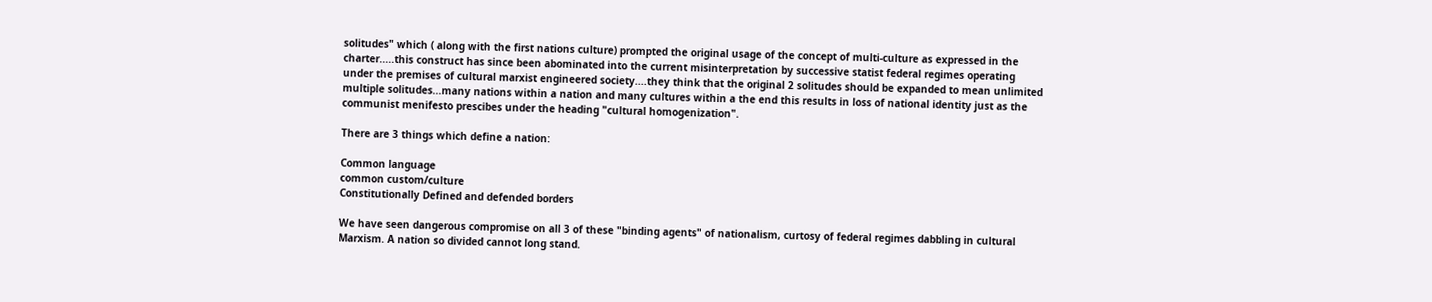solitudes" which ( along with the first nations culture) prompted the original usage of the concept of multi-culture as expressed in the charter.....this construct has since been abominated into the current misinterpretation by successive statist federal regimes operating under the premises of cultural marxist engineered society....they think that the original 2 solitudes should be expanded to mean unlimited multiple solitudes...many nations within a nation and many cultures within a the end this results in loss of national identity just as the communist menifesto prescibes under the heading "cultural homogenization".

There are 3 things which define a nation:

Common language
common custom/culture
Constitutionally Defined and defended borders

We have seen dangerous compromise on all 3 of these "binding agents" of nationalism, curtosy of federal regimes dabbling in cultural Marxism. A nation so divided cannot long stand.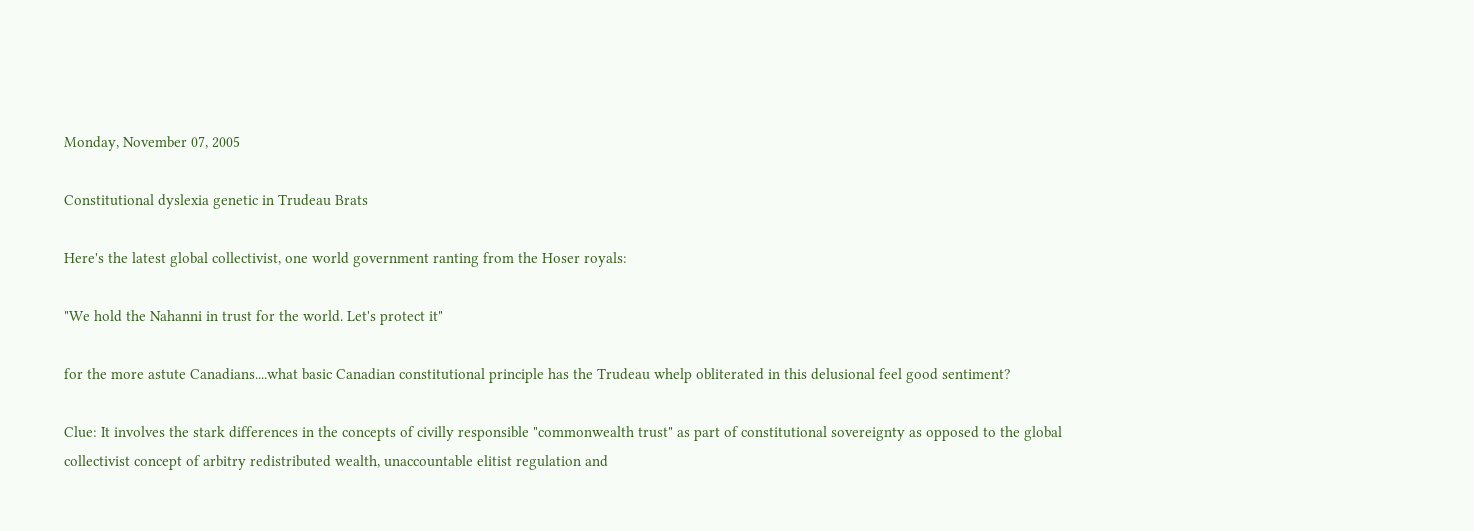Monday, November 07, 2005

Constitutional dyslexia genetic in Trudeau Brats

Here's the latest global collectivist, one world government ranting from the Hoser royals:

"We hold the Nahanni in trust for the world. Let's protect it"

for the more astute Canadians....what basic Canadian constitutional principle has the Trudeau whelp obliterated in this delusional feel good sentiment?

Clue: It involves the stark differences in the concepts of civilly responsible "commonwealth trust" as part of constitutional sovereignty as opposed to the global collectivist concept of arbitry redistributed wealth, unaccountable elitist regulation and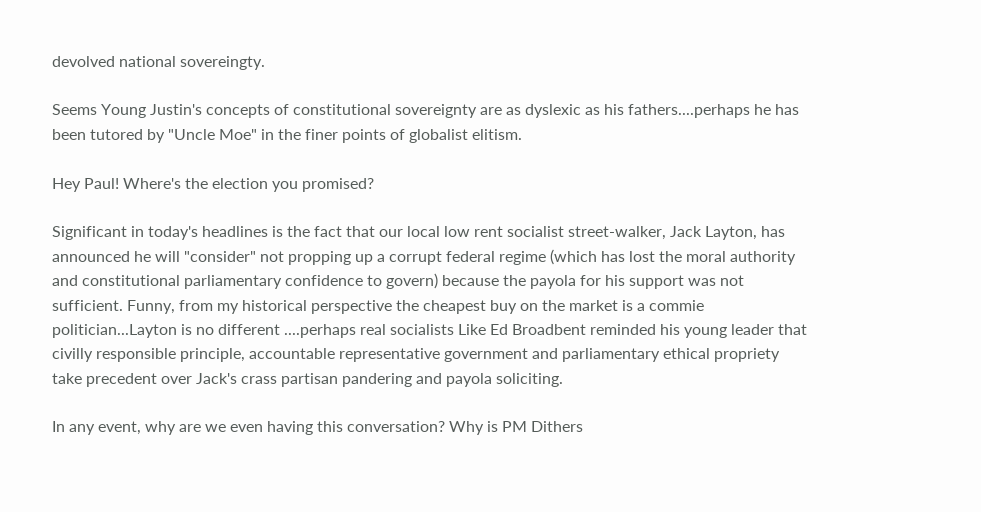devolved national sovereingty.

Seems Young Justin's concepts of constitutional sovereignty are as dyslexic as his fathers....perhaps he has been tutored by "Uncle Moe" in the finer points of globalist elitism.

Hey Paul! Where's the election you promised?

Significant in today's headlines is the fact that our local low rent socialist street-walker, Jack Layton, has announced he will "consider" not propping up a corrupt federal regime (which has lost the moral authority and constitutional parliamentary confidence to govern) because the payola for his support was not sufficient. Funny, from my historical perspective the cheapest buy on the market is a commie politician...Layton is no different ....perhaps real socialists Like Ed Broadbent reminded his young leader that civilly responsible principle, accountable representative government and parliamentary ethical propriety take precedent over Jack's crass partisan pandering and payola soliciting.

In any event, why are we even having this conversation? Why is PM Dithers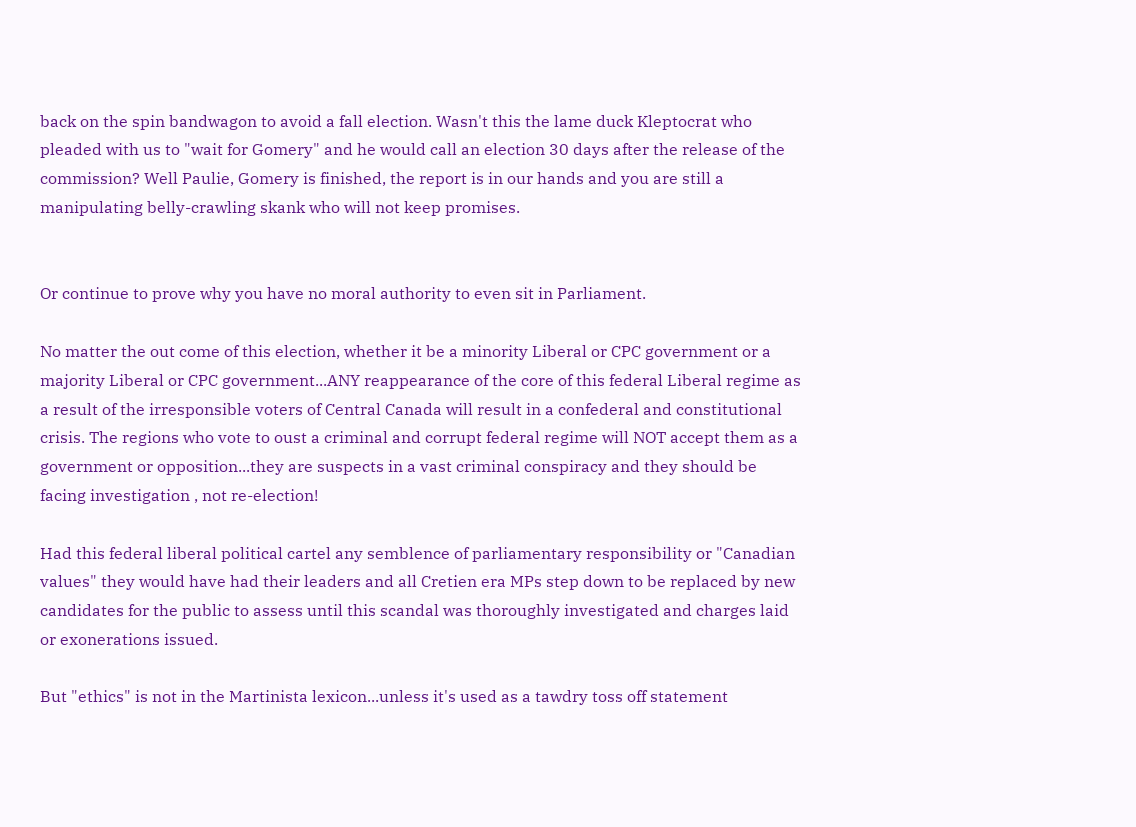back on the spin bandwagon to avoid a fall election. Wasn't this the lame duck Kleptocrat who pleaded with us to "wait for Gomery" and he would call an election 30 days after the release of the commission? Well Paulie, Gomery is finished, the report is in our hands and you are still a manipulating belly-crawling skank who will not keep promises.


Or continue to prove why you have no moral authority to even sit in Parliament.

No matter the out come of this election, whether it be a minority Liberal or CPC government or a majority Liberal or CPC government...ANY reappearance of the core of this federal Liberal regime as a result of the irresponsible voters of Central Canada will result in a confederal and constitutional crisis. The regions who vote to oust a criminal and corrupt federal regime will NOT accept them as a government or opposition...they are suspects in a vast criminal conspiracy and they should be facing investigation , not re-election!

Had this federal liberal political cartel any semblence of parliamentary responsibility or "Canadian values" they would have had their leaders and all Cretien era MPs step down to be replaced by new candidates for the public to assess until this scandal was thoroughly investigated and charges laid or exonerations issued.

But "ethics" is not in the Martinista lexicon...unless it's used as a tawdry toss off statement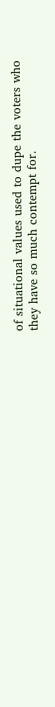of situational values used to dupe the voters who they have so much contempt for.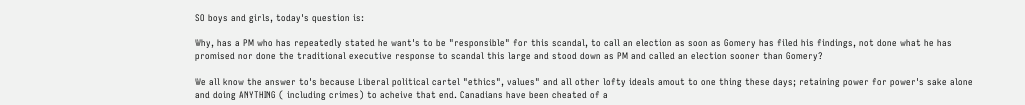SO boys and girls, today's question is:

Why, has a PM who has repeatedly stated he want's to be "responsible" for this scandal, to call an election as soon as Gomery has filed his findings, not done what he has promised nor done the traditional executive response to scandal this large and stood down as PM and called an election sooner than Gomery?

We all know the answer to's because Liberal political cartel "ethics", values" and all other lofty ideals amout to one thing these days; retaining power for power's sake alone and doing ANYTHING ( including crimes) to acheive that end. Canadians have been cheated of a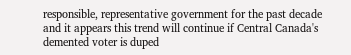responsible, representative government for the past decade and it appears this trend will continue if Central Canada's demented voter is duped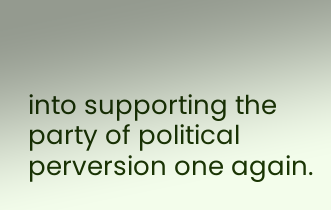into supporting the party of political perversion one again.